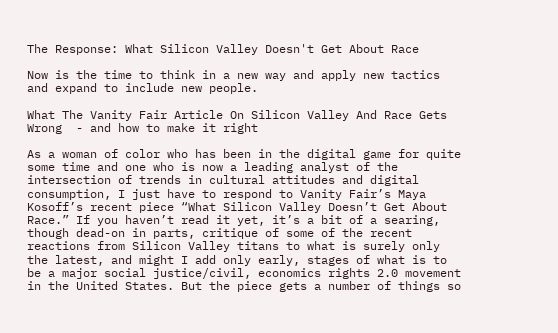The Response: What Silicon Valley Doesn't Get About Race

Now is the time to think in a new way and apply new tactics and expand to include new people.

What The Vanity Fair Article On Silicon Valley And Race Gets Wrong  - and how to make it right

As a woman of color who has been in the digital game for quite some time and one who is now a leading analyst of the intersection of trends in cultural attitudes and digital consumption, I just have to respond to Vanity Fair’s Maya Kosoff’s recent piece “What Silicon Valley Doesn’t Get About Race.” If you haven’t read it yet, it’s a bit of a searing, though dead-on in parts, critique of some of the recent reactions from Silicon Valley titans to what is surely only the latest, and might I add only early, stages of what is to be a major social justice/civil, economics rights 2.0 movement in the United States. But the piece gets a number of things so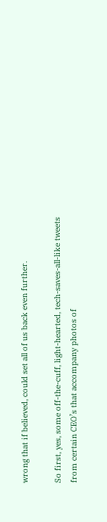wrong that if believed, could set all of us back even further.

So first, yes, some off-the-cuff, light-hearted, tech-saves-all-like tweets from certain CEO’s that accompany photos of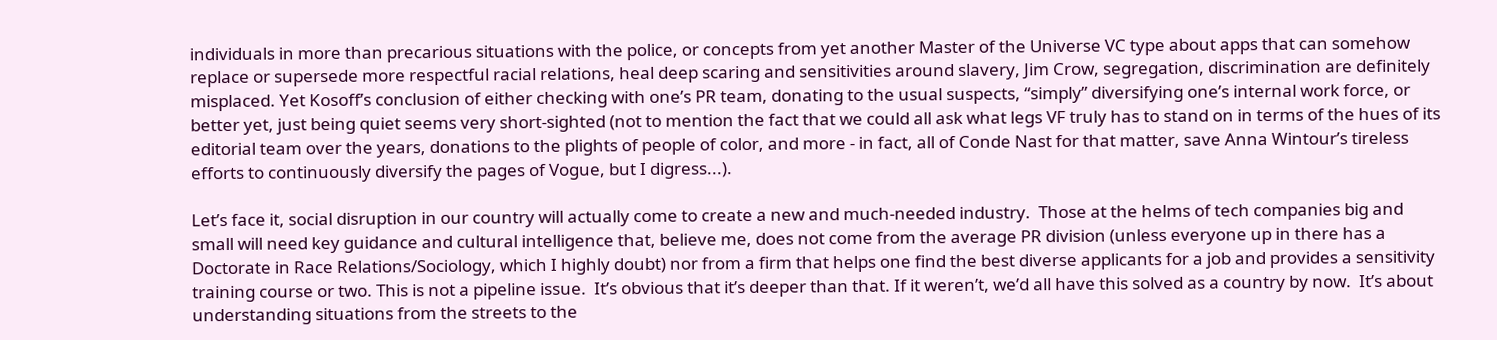individuals in more than precarious situations with the police, or concepts from yet another Master of the Universe VC type about apps that can somehow replace or supersede more respectful racial relations, heal deep scaring and sensitivities around slavery, Jim Crow, segregation, discrimination are definitely misplaced. Yet Kosoff’s conclusion of either checking with one’s PR team, donating to the usual suspects, “simply” diversifying one’s internal work force, or better yet, just being quiet seems very short-sighted (not to mention the fact that we could all ask what legs VF truly has to stand on in terms of the hues of its editorial team over the years, donations to the plights of people of color, and more - in fact, all of Conde Nast for that matter, save Anna Wintour’s tireless efforts to continuously diversify the pages of Vogue, but I digress...).

Let’s face it, social disruption in our country will actually come to create a new and much-needed industry.  Those at the helms of tech companies big and small will need key guidance and cultural intelligence that, believe me, does not come from the average PR division (unless everyone up in there has a Doctorate in Race Relations/Sociology, which I highly doubt) nor from a firm that helps one find the best diverse applicants for a job and provides a sensitivity training course or two. This is not a pipeline issue.  It’s obvious that it’s deeper than that. If it weren’t, we’d all have this solved as a country by now.  It’s about understanding situations from the streets to the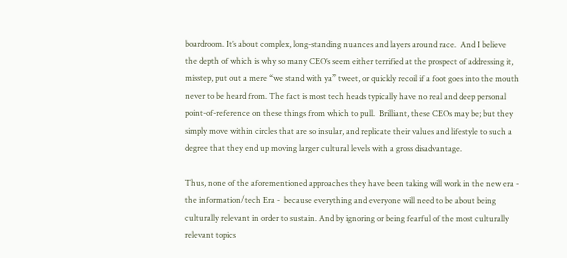boardroom. It’s about complex, long-standing nuances and layers around race.  And I believe the depth of which is why so many CEO’s seem either terrified at the prospect of addressing it, misstep, put out a mere “we stand with ya” tweet, or quickly recoil if a foot goes into the mouth never to be heard from. The fact is most tech heads typically have no real and deep personal point-of-reference on these things from which to pull.  Brilliant, these CEOs may be; but they simply move within circles that are so insular, and replicate their values and lifestyle to such a degree that they end up moving larger cultural levels with a gross disadvantage.

Thus, none of the aforementioned approaches they have been taking will work in the new era - the information/tech Era -  because everything and everyone will need to be about being culturally relevant in order to sustain. And by ignoring or being fearful of the most culturally relevant topics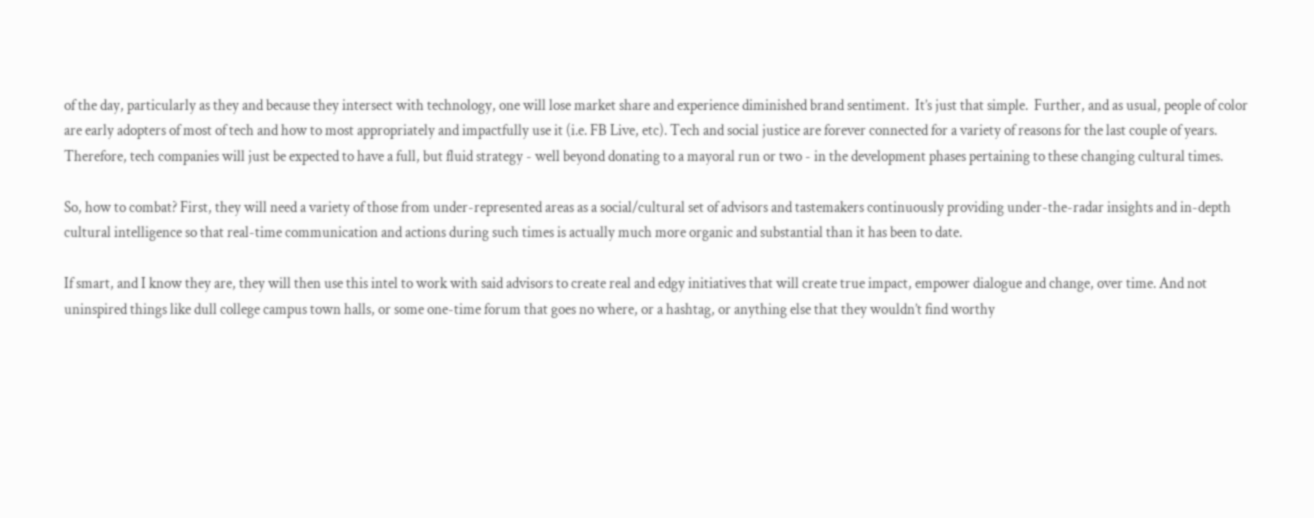of the day, particularly as they and because they intersect with technology, one will lose market share and experience diminished brand sentiment.  It’s just that simple.  Further, and as usual, people of color are early adopters of most of tech and how to most appropriately and impactfully use it (i.e. FB Live, etc). Tech and social justice are forever connected for a variety of reasons for the last couple of years. Therefore, tech companies will just be expected to have a full, but fluid strategy - well beyond donating to a mayoral run or two - in the development phases pertaining to these changing cultural times.

So, how to combat? First, they will need a variety of those from under-represented areas as a social/cultural set of advisors and tastemakers continuously providing under-the-radar insights and in-depth cultural intelligence so that real-time communication and actions during such times is actually much more organic and substantial than it has been to date.

If smart, and I know they are, they will then use this intel to work with said advisors to create real and edgy initiatives that will create true impact, empower dialogue and change, over time. And not uninspired things like dull college campus town halls, or some one-time forum that goes no where, or a hashtag, or anything else that they wouldn’t find worthy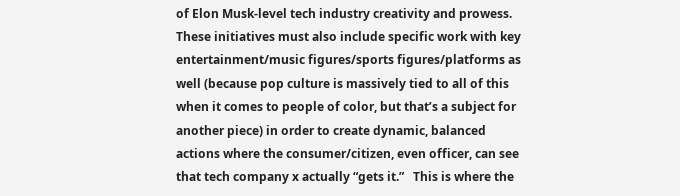of Elon Musk-level tech industry creativity and prowess. These initiatives must also include specific work with key entertainment/music figures/sports figures/platforms as well (because pop culture is massively tied to all of this when it comes to people of color, but that’s a subject for another piece) in order to create dynamic, balanced actions where the consumer/citizen, even officer, can see that tech company x actually “gets it.”   This is where the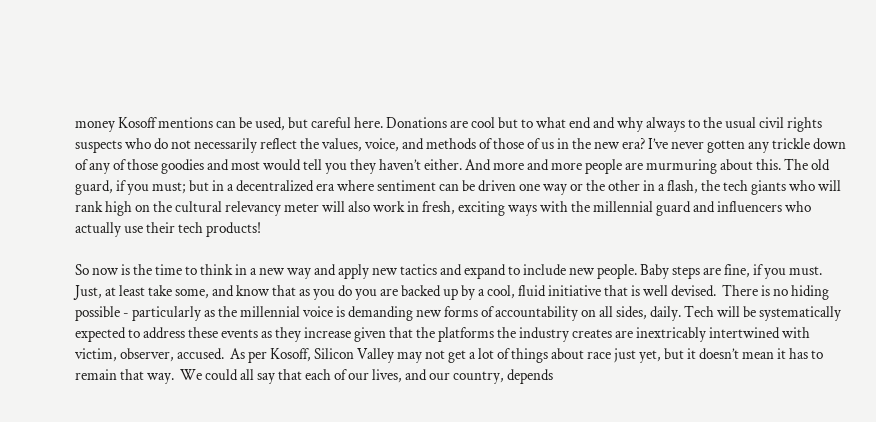money Kosoff mentions can be used, but careful here. Donations are cool but to what end and why always to the usual civil rights suspects who do not necessarily reflect the values, voice, and methods of those of us in the new era? I’ve never gotten any trickle down of any of those goodies and most would tell you they haven’t either. And more and more people are murmuring about this. The old guard, if you must; but in a decentralized era where sentiment can be driven one way or the other in a flash, the tech giants who will rank high on the cultural relevancy meter will also work in fresh, exciting ways with the millennial guard and influencers who actually use their tech products!

So now is the time to think in a new way and apply new tactics and expand to include new people. Baby steps are fine, if you must.  Just, at least take some, and know that as you do you are backed up by a cool, fluid initiative that is well devised.  There is no hiding possible - particularly as the millennial voice is demanding new forms of accountability on all sides, daily. Tech will be systematically expected to address these events as they increase given that the platforms the industry creates are inextricably intertwined with victim, observer, accused.  As per Kosoff, Silicon Valley may not get a lot of things about race just yet, but it doesn’t mean it has to remain that way.  We could all say that each of our lives, and our country, depends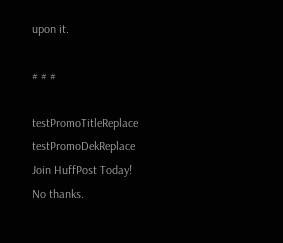upon it.

# # #

testPromoTitleReplace testPromoDekReplace Join HuffPost Today! No thanks.